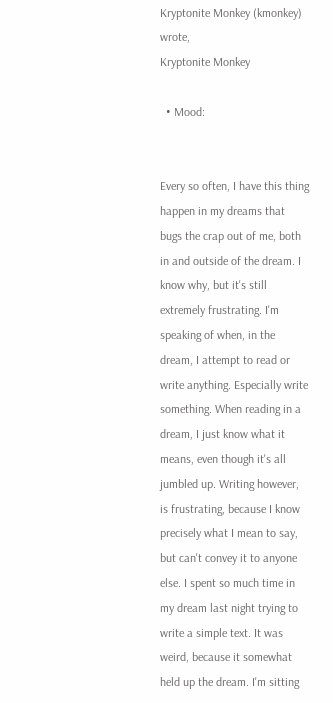Kryptonite Monkey (kmonkey) wrote,
Kryptonite Monkey

  • Mood:


Every so often, I have this thing happen in my dreams that bugs the crap out of me, both in and outside of the dream. I know why, but it's still extremely frustrating. I'm speaking of when, in the dream, I attempt to read or write anything. Especially write something. When reading in a dream, I just know what it means, even though it's all jumbled up. Writing however, is frustrating, because I know precisely what I mean to say, but can't convey it to anyone else. I spent so much time in my dream last night trying to write a simple text. It was weird, because it somewhat held up the dream. I'm sitting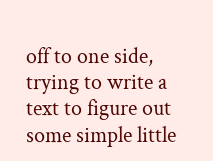off to one side, trying to write a text to figure out some simple little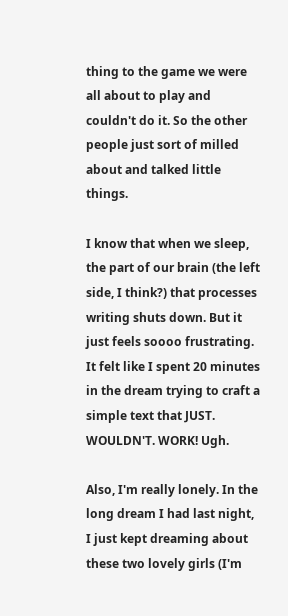thing to the game we were all about to play and couldn't do it. So the other people just sort of milled about and talked little things.

I know that when we sleep, the part of our brain (the left side, I think?) that processes writing shuts down. But it just feels soooo frustrating. It felt like I spent 20 minutes in the dream trying to craft a simple text that JUST. WOULDN'T. WORK! Ugh.

Also, I'm really lonely. In the long dream I had last night, I just kept dreaming about these two lovely girls (I'm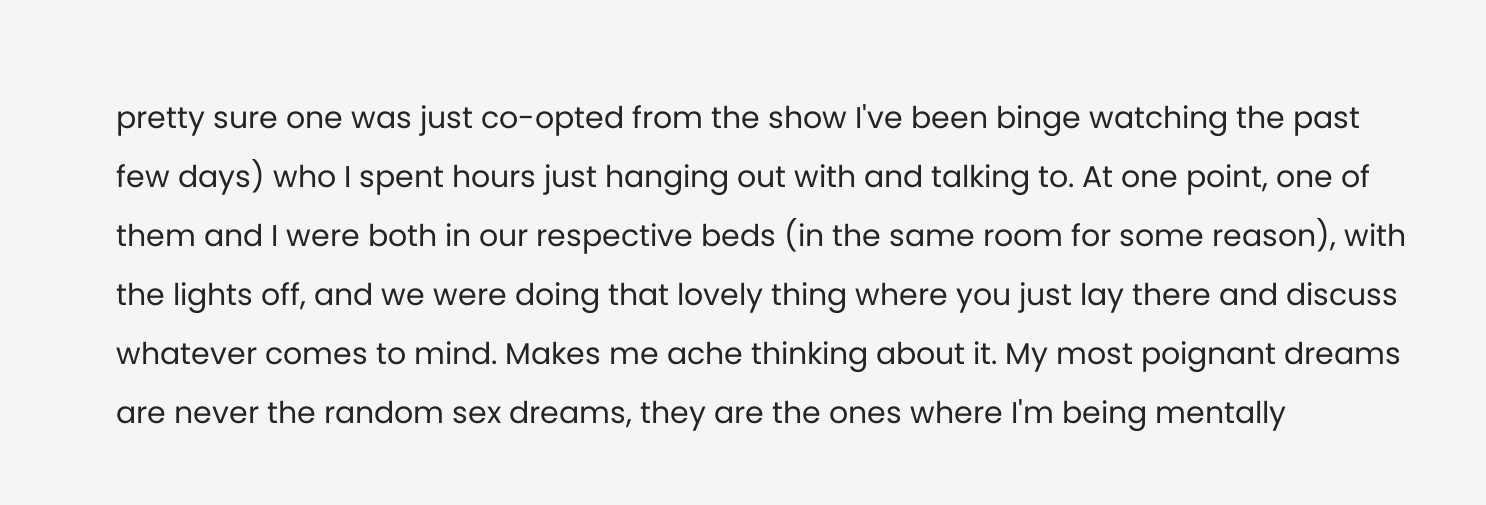pretty sure one was just co-opted from the show I've been binge watching the past few days) who I spent hours just hanging out with and talking to. At one point, one of them and I were both in our respective beds (in the same room for some reason), with the lights off, and we were doing that lovely thing where you just lay there and discuss whatever comes to mind. Makes me ache thinking about it. My most poignant dreams are never the random sex dreams, they are the ones where I'm being mentally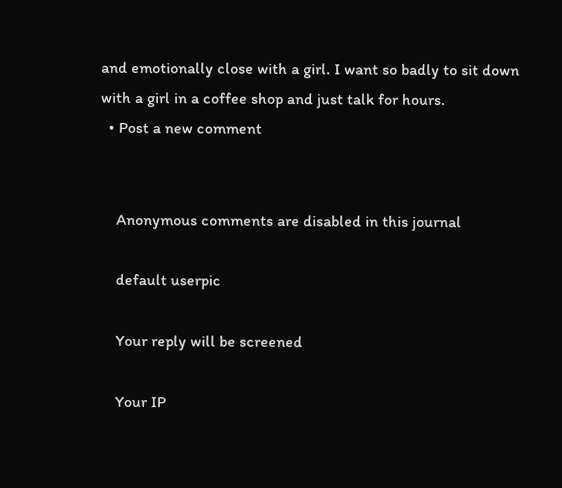and emotionally close with a girl. I want so badly to sit down with a girl in a coffee shop and just talk for hours.
  • Post a new comment


    Anonymous comments are disabled in this journal

    default userpic

    Your reply will be screened

    Your IP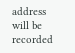address will be recorded